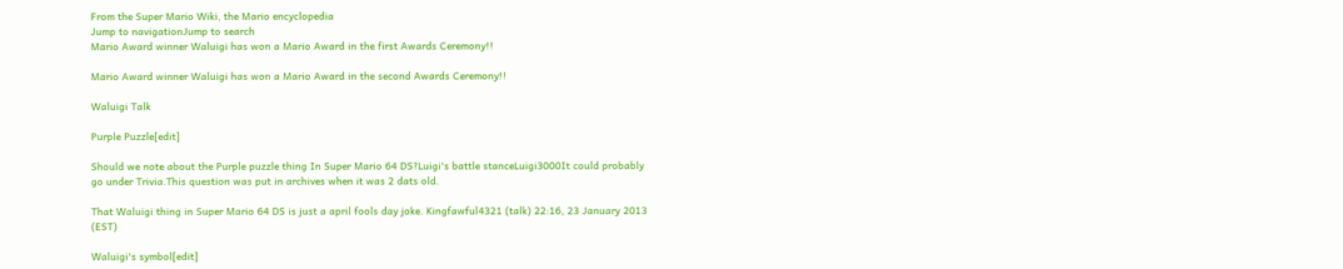From the Super Mario Wiki, the Mario encyclopedia
Jump to navigationJump to search
Mario Award winner Waluigi has won a Mario Award in the first Awards Ceremony!!

Mario Award winner Waluigi has won a Mario Award in the second Awards Ceremony!!

Waluigi Talk

Purple Puzzle[edit]

Should we note about the Purple puzzle thing In Super Mario 64 DS?Luigi's battle stanceLuigi3000It could probably go under Trivia.This question was put in archives when it was 2 dats old.

That Waluigi thing in Super Mario 64 DS is just a april fools day joke. Kingfawful4321 (talk) 22:16, 23 January 2013 (EST)

Waluigi's symbol[edit]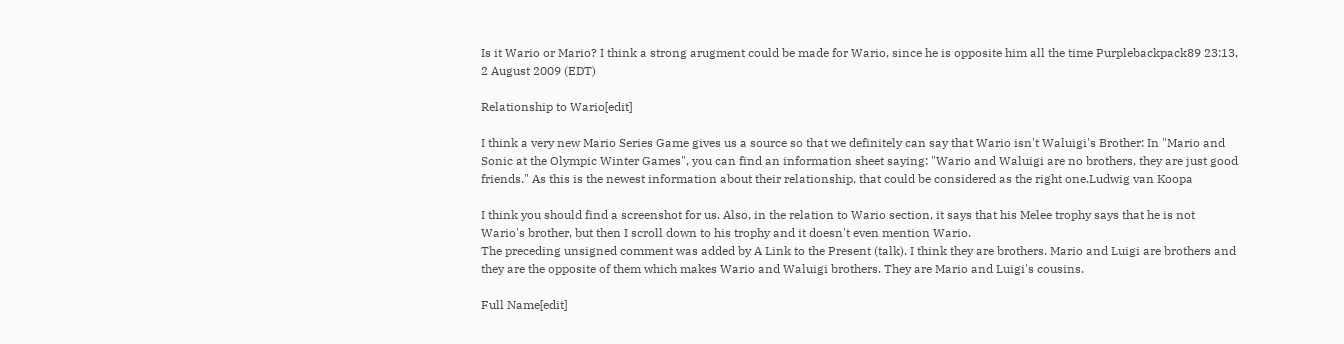Is it Wario or Mario? I think a strong arugment could be made for Wario, since he is opposite him all the time Purplebackpack89 23:13, 2 August 2009 (EDT)

Relationship to Wario[edit]

I think a very new Mario Series Game gives us a source so that we definitely can say that Wario isn't Waluigi's Brother: In "Mario and Sonic at the Olympic Winter Games", you can find an information sheet saying: "Wario and Waluigi are no brothers, they are just good friends." As this is the newest information about their relationship, that could be considered as the right one.Ludwig van Koopa

I think you should find a screenshot for us. Also, in the relation to Wario section, it says that his Melee trophy says that he is not Wario's brother, but then I scroll down to his trophy and it doesn't even mention Wario.
The preceding unsigned comment was added by A Link to the Present (talk). I think they are brothers. Mario and Luigi are brothers and they are the opposite of them which makes Wario and Waluigi brothers. They are Mario and Luigi's cousins.

Full Name[edit]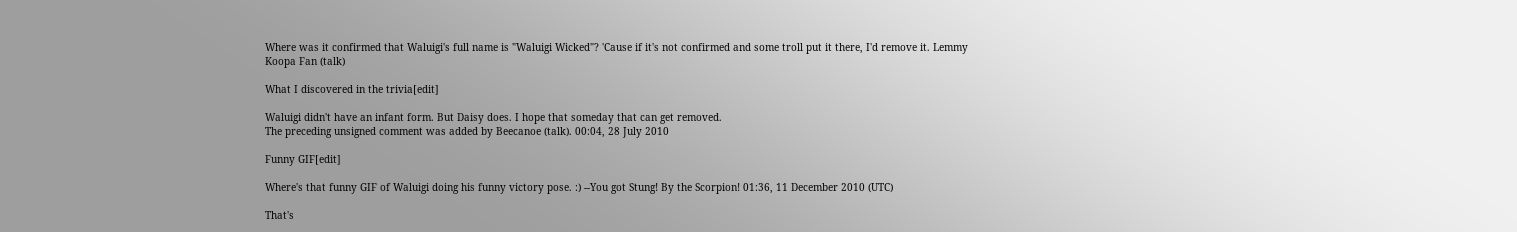Where was it confirmed that Waluigi's full name is "Waluigi Wicked"? 'Cause if it's not confirmed and some troll put it there, I'd remove it. Lemmy Koopa Fan (talk)

What I discovered in the trivia[edit]

Waluigi didn't have an infant form. But Daisy does. I hope that someday that can get removed.
The preceding unsigned comment was added by Beecanoe (talk). 00:04, 28 July 2010

Funny GIF[edit]

Where's that funny GIF of Waluigi doing his funny victory pose. :) --You got Stung! By the Scorpion! 01:36, 11 December 2010 (UTC)

That's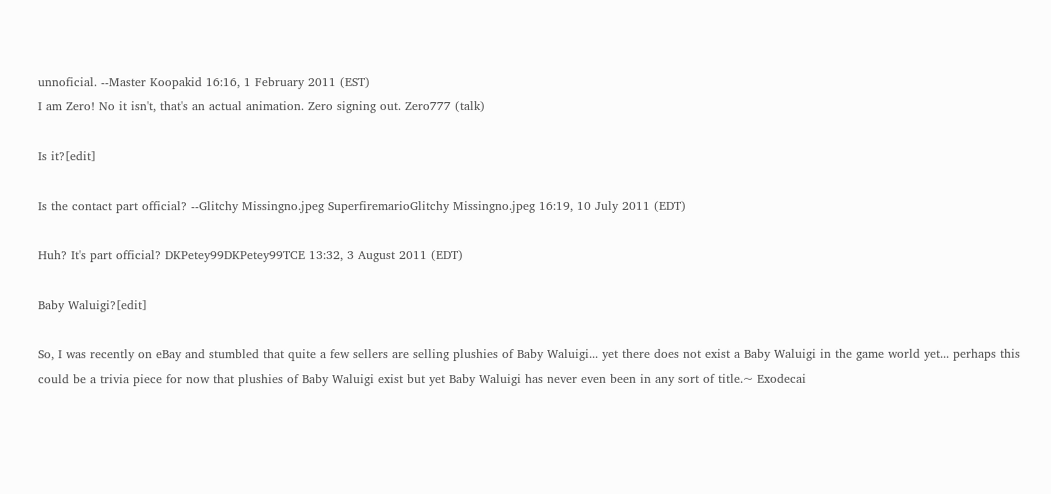unnoficial. --Master Koopakid 16:16, 1 February 2011 (EST)
I am Zero! No it isn't, that's an actual animation. Zero signing out. Zero777 (talk)

Is it?[edit]

Is the contact part official? --Glitchy Missingno.jpeg SuperfiremarioGlitchy Missingno.jpeg 16:19, 10 July 2011 (EDT)

Huh? It's part official? DKPetey99DKPetey99TCE 13:32, 3 August 2011 (EDT)

Baby Waluigi?[edit]

So, I was recently on eBay and stumbled that quite a few sellers are selling plushies of Baby Waluigi... yet there does not exist a Baby Waluigi in the game world yet... perhaps this could be a trivia piece for now that plushies of Baby Waluigi exist but yet Baby Waluigi has never even been in any sort of title.~ Exodecai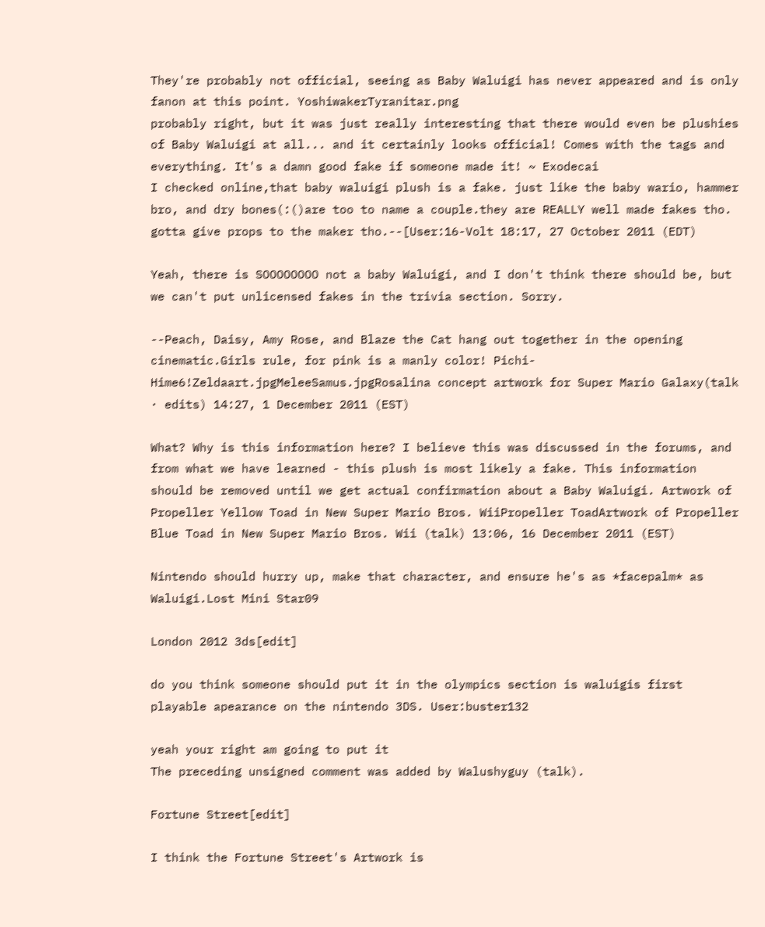They're probably not official, seeing as Baby Waluigi has never appeared and is only fanon at this point. YoshiwakerTyranitar.png
probably right, but it was just really interesting that there would even be plushies of Baby Waluigi at all... and it certainly looks official! Comes with the tags and everything. It's a damn good fake if someone made it! ~ Exodecai
I checked online,that baby waluigi plush is a fake. just like the baby wario, hammer bro, and dry bones(:()are too to name a couple.they are REALLY well made fakes tho. gotta give props to the maker tho.--[User:16-Volt 18:17, 27 October 2011 (EDT)

Yeah, there is SOOOOOOOO not a baby Waluigi, and I don't think there should be, but we can't put unlicensed fakes in the trivia section. Sorry.

--Peach, Daisy, Amy Rose, and Blaze the Cat hang out together in the opening cinematic.Girls rule, for pink is a manly color! Pichi-Hime6!Zeldaart.jpgMeleeSamus.jpgRosalina concept artwork for Super Mario Galaxy(talk · edits) 14:27, 1 December 2011 (EST)

What? Why is this information here? I believe this was discussed in the forums, and from what we have learned - this plush is most likely a fake. This information should be removed until we get actual confirmation about a Baby Waluigi. Artwork of Propeller Yellow Toad in New Super Mario Bros. WiiPropeller ToadArtwork of Propeller Blue Toad in New Super Mario Bros. Wii (talk) 13:06, 16 December 2011 (EST)

Nintendo should hurry up, make that character, and ensure he's as *facepalm* as Waluigi.Lost Mini Star09

London 2012 3ds[edit]

do you think someone should put it in the olympics section is waluigis first playable apearance on the nintendo 3DS. User:buster132

yeah your right am going to put it
The preceding unsigned comment was added by Walushyguy (talk).

Fortune Street[edit]

I think the Fortune Street's Artwork is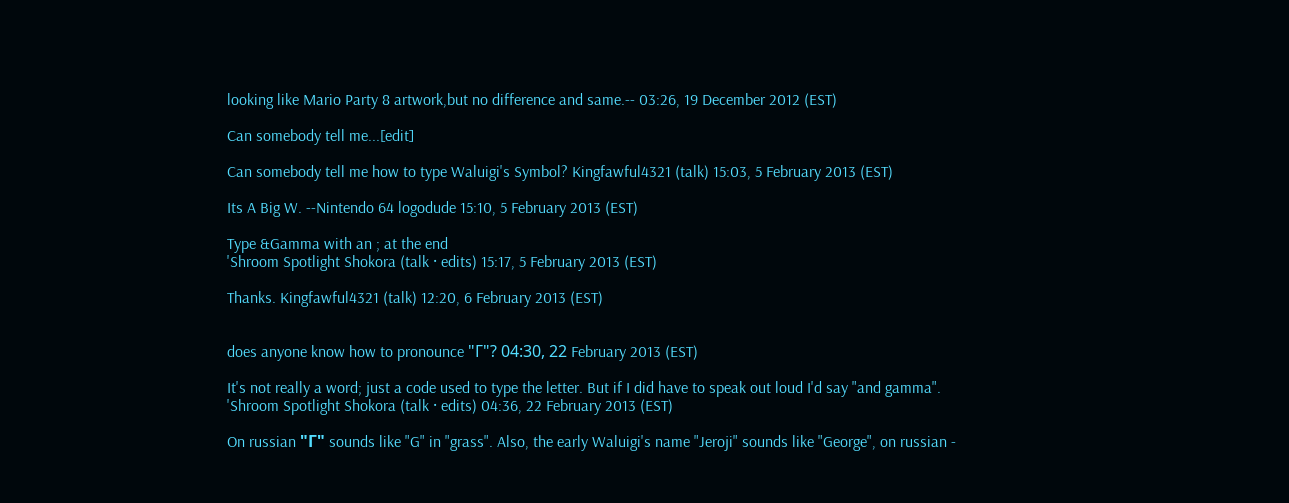looking like Mario Party 8 artwork,but no difference and same.-- 03:26, 19 December 2012 (EST)

Can somebody tell me...[edit]

Can somebody tell me how to type Waluigi's Symbol? Kingfawful4321 (talk) 15:03, 5 February 2013 (EST)

Its A Big W. --Nintendo 64 logodude 15:10, 5 February 2013 (EST)

Type &Gamma with an ; at the end
'Shroom Spotlight Shokora (talk · edits) 15:17, 5 February 2013 (EST)

Thanks. Kingfawful4321 (talk) 12:20, 6 February 2013 (EST)


does anyone know how to pronounce "Γ"? 04:30, 22 February 2013 (EST)

It's not really a word; just a code used to type the letter. But if I did have to speak out loud I'd say "and gamma".
'Shroom Spotlight Shokora (talk · edits) 04:36, 22 February 2013 (EST)

On russian "Г" sounds like "G" in "grass". Also, the early Waluigi's name "Jeroji" sounds like "George", on russian -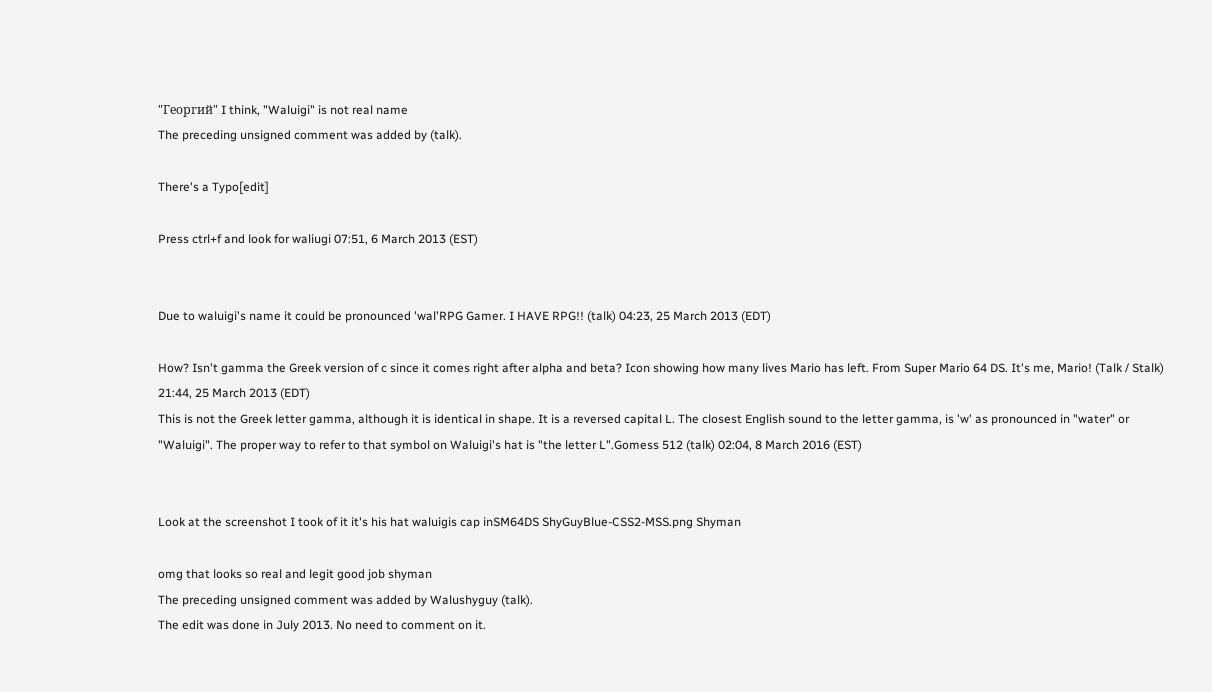"Георгий" I think, "Waluigi" is not real name
The preceding unsigned comment was added by (talk).

There's a Typo[edit]

Press ctrl+f and look for waliugi 07:51, 6 March 2013 (EST)


Due to waluigi's name it could be pronounced 'wal'RPG Gamer. I HAVE RPG!! (talk) 04:23, 25 March 2013 (EDT)

How? Isn't gamma the Greek version of c since it comes right after alpha and beta? Icon showing how many lives Mario has left. From Super Mario 64 DS. It's me, Mario! (Talk / Stalk) 21:44, 25 March 2013 (EDT)
This is not the Greek letter gamma, although it is identical in shape. It is a reversed capital L. The closest English sound to the letter gamma, is 'w' as pronounced in "water" or "Waluigi". The proper way to refer to that symbol on Waluigi's hat is "the letter L".Gomess 512 (talk) 02:04, 8 March 2016 (EST)


Look at the screenshot I took of it it's his hat waluigis cap inSM64DS ShyGuyBlue-CSS2-MSS.png Shyman

omg that looks so real and legit good job shyman
The preceding unsigned comment was added by Walushyguy (talk).
The edit was done in July 2013. No need to comment on it.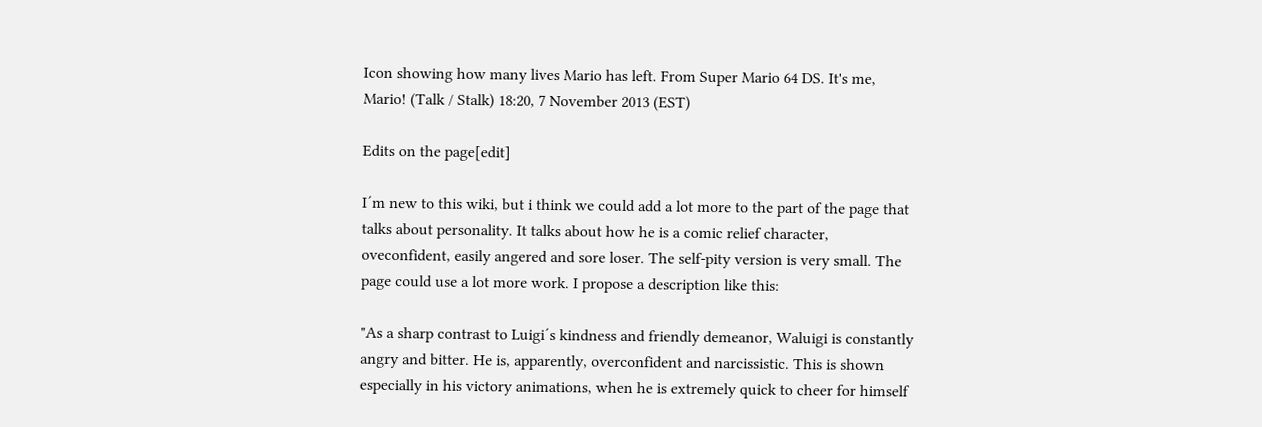Icon showing how many lives Mario has left. From Super Mario 64 DS. It's me, Mario! (Talk / Stalk) 18:20, 7 November 2013 (EST)

Edits on the page[edit]

I´m new to this wiki, but i think we could add a lot more to the part of the page that talks about personality. It talks about how he is a comic relief character, oveconfident, easily angered and sore loser. The self-pity version is very small. The page could use a lot more work. I propose a description like this:

"As a sharp contrast to Luigi´s kindness and friendly demeanor, Waluigi is constantly angry and bitter. He is, apparently, overconfident and narcissistic. This is shown especially in his victory animations, when he is extremely quick to cheer for himself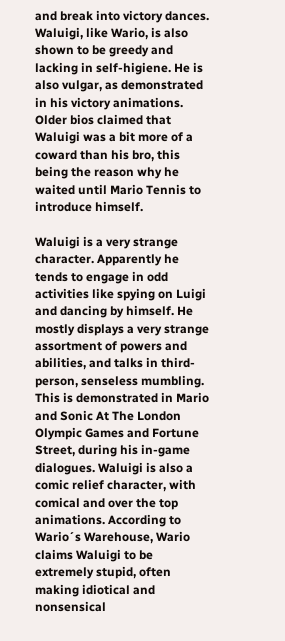and break into victory dances. Waluigi, like Wario, is also shown to be greedy and lacking in self-higiene. He is also vulgar, as demonstrated in his victory animations. Older bios claimed that Waluigi was a bit more of a coward than his bro, this being the reason why he waited until Mario Tennis to introduce himself.

Waluigi is a very strange character. Apparently he tends to engage in odd activities like spying on Luigi and dancing by himself. He mostly displays a very strange assortment of powers and abilities, and talks in third-person, senseless mumbling. This is demonstrated in Mario and Sonic At The London Olympic Games and Fortune Street, during his in-game dialogues. Waluigi is also a comic relief character, with comical and over the top animations. According to Wario´s Warehouse, Wario claims Waluigi to be extremely stupid, often making idiotical and nonsensical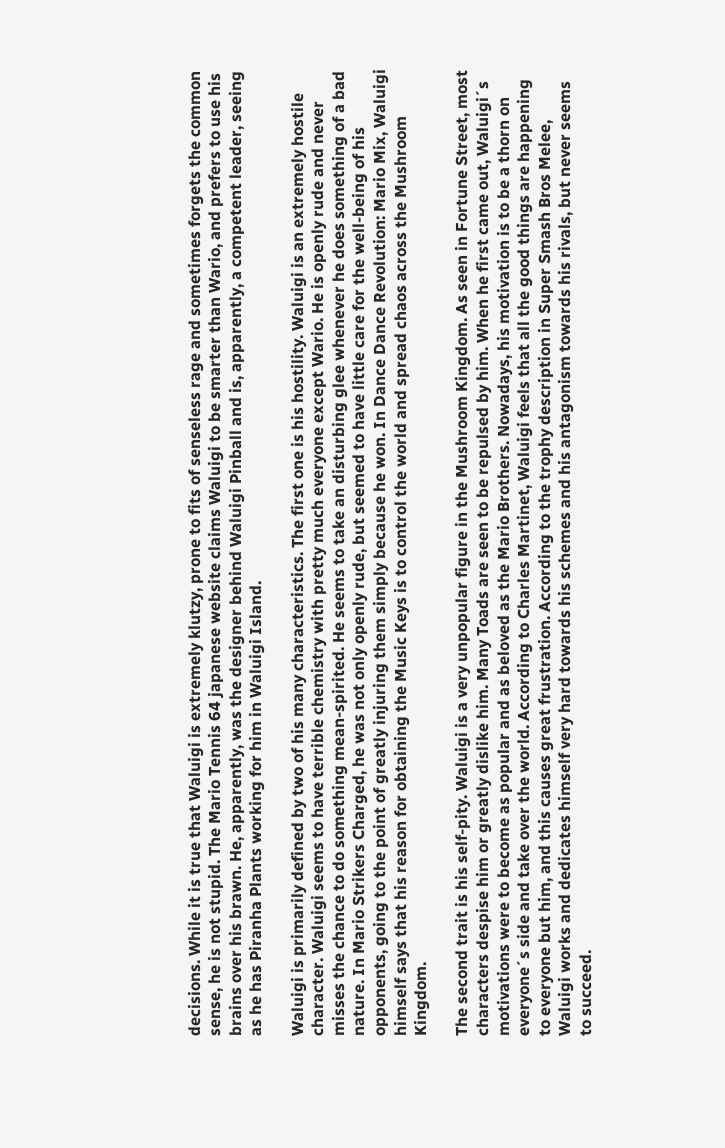decisions. While it is true that Waluigi is extremely klutzy, prone to fits of senseless rage and sometimes forgets the common sense, he is not stupid. The Mario Tennis 64 japanese website claims Waluigi to be smarter than Wario, and prefers to use his brains over his brawn. He, apparently, was the designer behind Waluigi Pinball and is, apparently, a competent leader, seeing as he has Piranha Plants working for him in Waluigi Island.

Waluigi is primarily defined by two of his many characteristics. The first one is his hostility. Waluigi is an extremely hostile character. Waluigi seems to have terrible chemistry with pretty much everyone except Wario. He is openly rude and never misses the chance to do something mean-spirited. He seems to take an disturbing glee whenever he does something of a bad nature. In Mario Strikers Charged, he was not only openly rude, but seemed to have little care for the well-being of his opponents, going to the point of greatly injuring them simply because he won. In Dance Dance Revolution: Mario Mix, Waluigi himself says that his reason for obtaining the Music Keys is to control the world and spread chaos across the Mushroom Kingdom.

The second trait is his self-pity. Waluigi is a very unpopular figure in the Mushroom Kingdom. As seen in Fortune Street, most characters despise him or greatly dislike him. Many Toads are seen to be repulsed by him. When he first came out, Waluigi´s motivations were to become as popular and as beloved as the Mario Brothers. Nowadays, his motivation is to be a thorn on everyone´s side and take over the world. According to Charles Martinet, Waluigi feels that all the good things are happening to everyone but him, and this causes great frustration. According to the trophy description in Super Smash Bros Melee, Waluigi works and dedicates himself very hard towards his schemes and his antagonism towards his rivals, but never seems to succeed.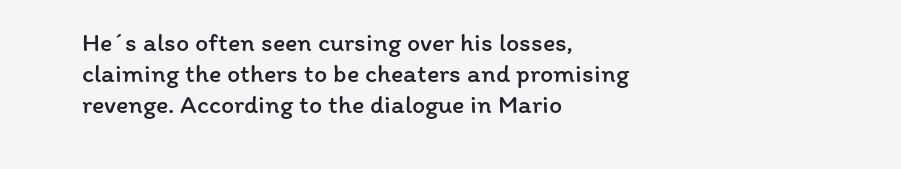He´s also often seen cursing over his losses, claiming the others to be cheaters and promising revenge. According to the dialogue in Mario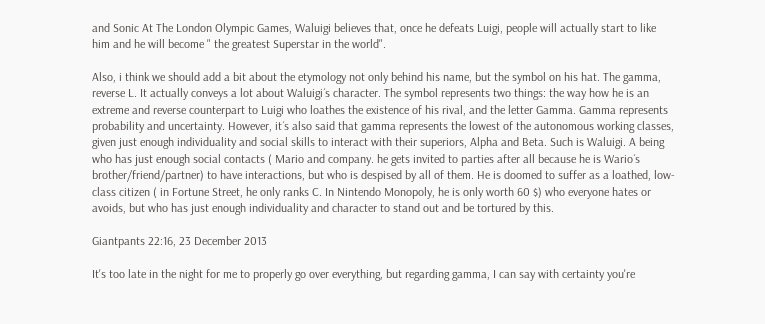and Sonic At The London Olympic Games, Waluigi believes that, once he defeats Luigi, people will actually start to like him and he will become " the greatest Superstar in the world".

Also, i think we should add a bit about the etymology not only behind his name, but the symbol on his hat. The gamma, reverse L. It actually conveys a lot about Waluigi´s character. The symbol represents two things: the way how he is an extreme and reverse counterpart to Luigi who loathes the existence of his rival, and the letter Gamma. Gamma represents probability and uncertainty. However, it´s also said that gamma represents the lowest of the autonomous working classes, given just enough individuality and social skills to interact with their superiors, Alpha and Beta. Such is Waluigi. A being who has just enough social contacts ( Mario and company. he gets invited to parties after all because he is Wario´s brother/friend/partner) to have interactions, but who is despised by all of them. He is doomed to suffer as a loathed, low-class citizen ( in Fortune Street, he only ranks C. In Nintendo Monopoly, he is only worth 60 $) who everyone hates or avoids, but who has just enough individuality and character to stand out and be tortured by this.

Giantpants 22:16, 23 December 2013

It's too late in the night for me to properly go over everything, but regarding gamma, I can say with certainty you're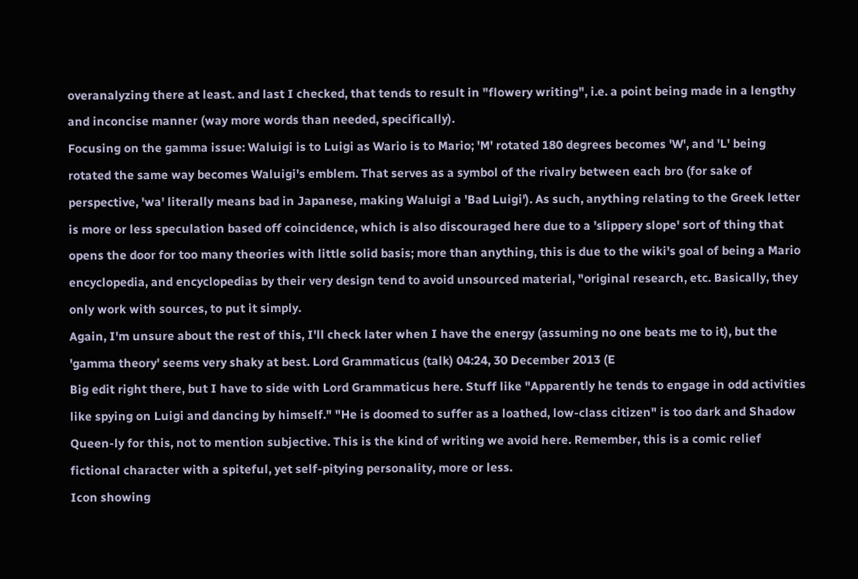overanalyzing there at least. and last I checked, that tends to result in "flowery writing", i.e. a point being made in a lengthy and inconcise manner (way more words than needed, specifically).
Focusing on the gamma issue: Waluigi is to Luigi as Wario is to Mario; 'M' rotated 180 degrees becomes 'W', and 'L' being rotated the same way becomes Waluigi's emblem. That serves as a symbol of the rivalry between each bro (for sake of perspective, 'wa' literally means bad in Japanese, making Waluigi a 'Bad Luigi'). As such, anything relating to the Greek letter is more or less speculation based off coincidence, which is also discouraged here due to a 'slippery slope' sort of thing that opens the door for too many theories with little solid basis; more than anything, this is due to the wiki's goal of being a Mario encyclopedia, and encyclopedias by their very design tend to avoid unsourced material, "original research, etc. Basically, they only work with sources, to put it simply.
Again, I'm unsure about the rest of this, I'll check later when I have the energy (assuming no one beats me to it), but the 'gamma theory' seems very shaky at best. Lord Grammaticus (talk) 04:24, 30 December 2013 (E
Big edit right there, but I have to side with Lord Grammaticus here. Stuff like "Apparently he tends to engage in odd activities like spying on Luigi and dancing by himself." "He is doomed to suffer as a loathed, low-class citizen" is too dark and Shadow Queen-ly for this, not to mention subjective. This is the kind of writing we avoid here. Remember, this is a comic relief fictional character with a spiteful, yet self-pitying personality, more or less.
Icon showing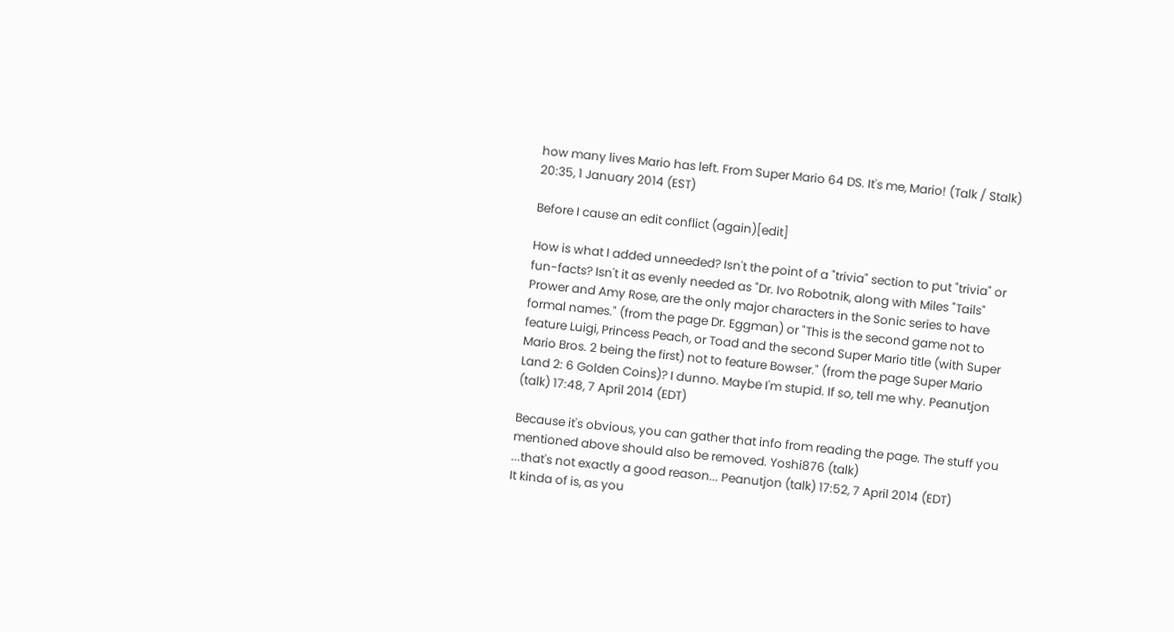how many lives Mario has left. From Super Mario 64 DS. It's me, Mario! (Talk / Stalk) 20:35, 1 January 2014 (EST)

Before I cause an edit conflict (again)[edit]

How is what I added unneeded? Isn't the point of a "trivia" section to put "trivia" or fun-facts? Isn't it as evenly needed as "Dr. Ivo Robotnik, along with Miles "Tails" Prower and Amy Rose, are the only major characters in the Sonic series to have formal names." (from the page Dr. Eggman) or "This is the second game not to feature Luigi, Princess Peach, or Toad and the second Super Mario title (with Super Mario Bros. 2 being the first) not to feature Bowser." (from the page Super Mario Land 2: 6 Golden Coins)? I dunno. Maybe I'm stupid. If so, tell me why. Peanutjon (talk) 17:48, 7 April 2014 (EDT)

Because it's obvious, you can gather that info from reading the page. The stuff you mentioned above should also be removed. Yoshi876 (talk)
...that's not exactly a good reason... Peanutjon (talk) 17:52, 7 April 2014 (EDT)
It kinda of is, as you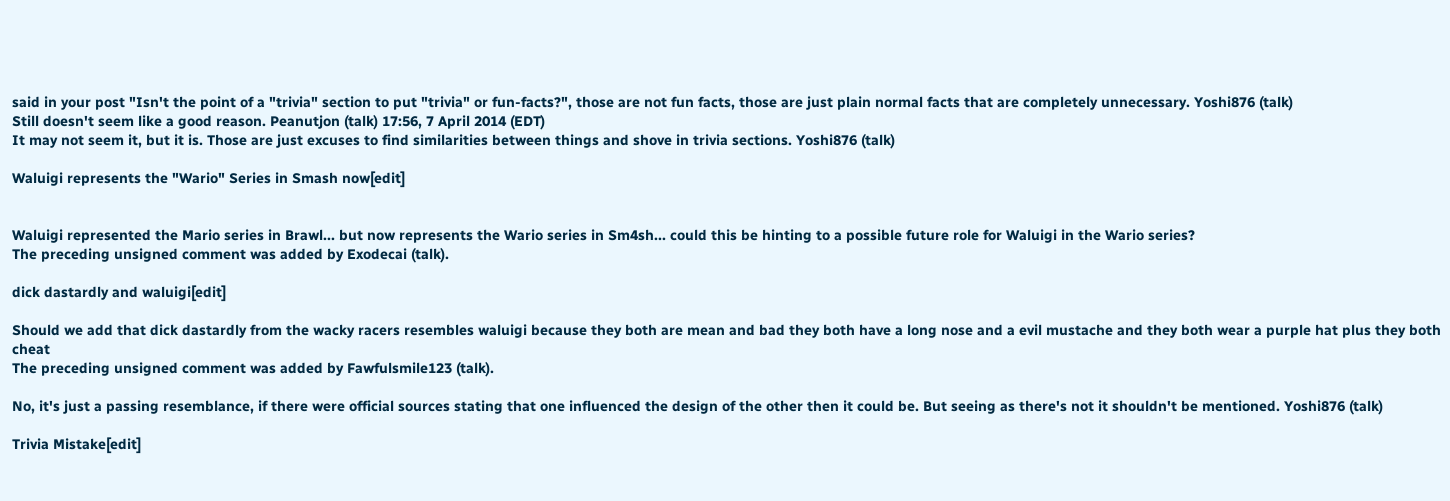said in your post "Isn't the point of a "trivia" section to put "trivia" or fun-facts?", those are not fun facts, those are just plain normal facts that are completely unnecessary. Yoshi876 (talk)
Still doesn't seem like a good reason. Peanutjon (talk) 17:56, 7 April 2014 (EDT)
It may not seem it, but it is. Those are just excuses to find similarities between things and shove in trivia sections. Yoshi876 (talk)

Waluigi represents the "Wario" Series in Smash now[edit]


Waluigi represented the Mario series in Brawl... but now represents the Wario series in Sm4sh... could this be hinting to a possible future role for Waluigi in the Wario series?
The preceding unsigned comment was added by Exodecai (talk).

dick dastardly and waluigi[edit]

Should we add that dick dastardly from the wacky racers resembles waluigi because they both are mean and bad they both have a long nose and a evil mustache and they both wear a purple hat plus they both cheat
The preceding unsigned comment was added by Fawfulsmile123 (talk).

No, it's just a passing resemblance, if there were official sources stating that one influenced the design of the other then it could be. But seeing as there's not it shouldn't be mentioned. Yoshi876 (talk)

Trivia Mistake[edit]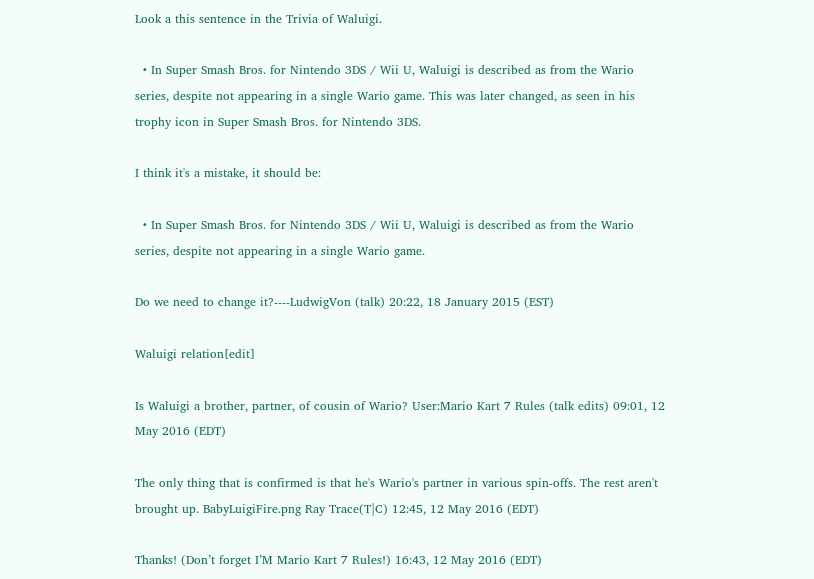Look a this sentence in the Trivia of Waluigi.

  • In Super Smash Bros. for Nintendo 3DS / Wii U, Waluigi is described as from the Wario series, despite not appearing in a single Wario game. This was later changed, as seen in his trophy icon in Super Smash Bros. for Nintendo 3DS.

I think it's a mistake, it should be:

  • In Super Smash Bros. for Nintendo 3DS / Wii U, Waluigi is described as from the Wario series, despite not appearing in a single Wario game.

Do we need to change it?----LudwigVon (talk) 20:22, 18 January 2015 (EST)

Waluigi relation[edit]

Is Waluigi a brother, partner, of cousin of Wario? User:Mario Kart 7 Rules (talk edits) 09:01, 12 May 2016 (EDT)

The only thing that is confirmed is that he's Wario's partner in various spin-offs. The rest aren't brought up. BabyLuigiFire.png Ray Trace(T|C) 12:45, 12 May 2016 (EDT)

Thanks! (Don’t forget I’M Mario Kart 7 Rules!) 16:43, 12 May 2016 (EDT)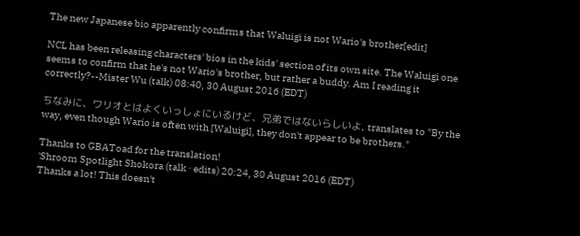The new Japanese bio apparently confirms that Waluigi is not Wario's brother[edit]

NCL has been releasing characters' bios in the kids' section of its own site. The Waluigi one seems to confirm that he's not Wario's brother, but rather a buddy. Am I reading it correctly?--Mister Wu (talk) 08:40, 30 August 2016 (EDT)

ちなみに、ワリオとはよくいっしょにいるけど、兄弟ではないらしいよ, translates to "By the way, even though Wario is often with [Waluigi], they don't appear to be brothers."

Thanks to GBAToad for the translation!
'Shroom Spotlight Shokora (talk · edits) 20:24, 30 August 2016 (EDT)
Thanks a lot! This doesn't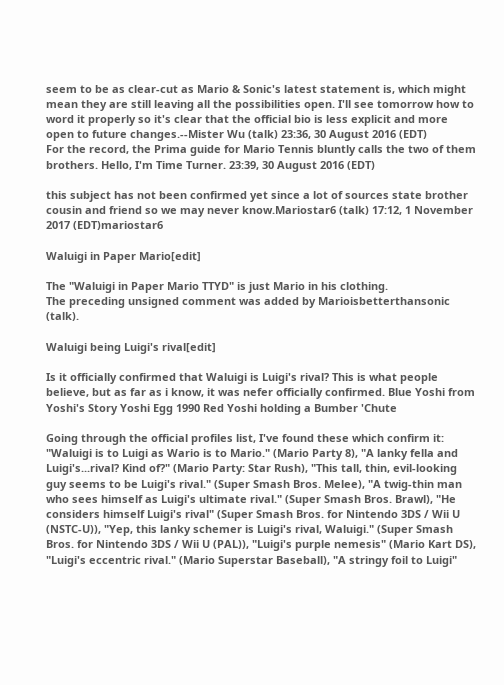seem to be as clear-cut as Mario & Sonic's latest statement is, which might mean they are still leaving all the possibilities open. I'll see tomorrow how to word it properly so it's clear that the official bio is less explicit and more open to future changes.--Mister Wu (talk) 23:36, 30 August 2016 (EDT)
For the record, the Prima guide for Mario Tennis bluntly calls the two of them brothers. Hello, I'm Time Turner. 23:39, 30 August 2016 (EDT)

this subject has not been confirmed yet since a lot of sources state brother cousin and friend so we may never know.Mariostar6 (talk) 17:12, 1 November 2017 (EDT)mariostar6

Waluigi in Paper Mario[edit]

The "Waluigi in Paper Mario TTYD" is just Mario in his clothing.
The preceding unsigned comment was added by Marioisbetterthansonic (talk).

Waluigi being Luigi's rival[edit]

Is it officially confirmed that Waluigi is Luigi's rival? This is what people believe, but as far as i know, it was nefer officially confirmed. Blue Yoshi from Yoshi's Story Yoshi Egg 1990 Red Yoshi holding a Bumber 'Chute

Going through the official profiles list, I've found these which confirm it: "Waluigi is to Luigi as Wario is to Mario." (Mario Party 8), "A lanky fella and Luigi's...rival? Kind of?" (Mario Party: Star Rush), "This tall, thin, evil-looking guy seems to be Luigi's rival." (Super Smash Bros. Melee), "A twig-thin man who sees himself as Luigi's ultimate rival." (Super Smash Bros. Brawl), "He considers himself Luigi's rival" (Super Smash Bros. for Nintendo 3DS / Wii U (NSTC-U)), "Yep, this lanky schemer is Luigi's rival, Waluigi." (Super Smash Bros. for Nintendo 3DS / Wii U (PAL)), "Luigi's purple nemesis" (Mario Kart DS), "Luigi's eccentric rival." (Mario Superstar Baseball), "A stringy foil to Luigi"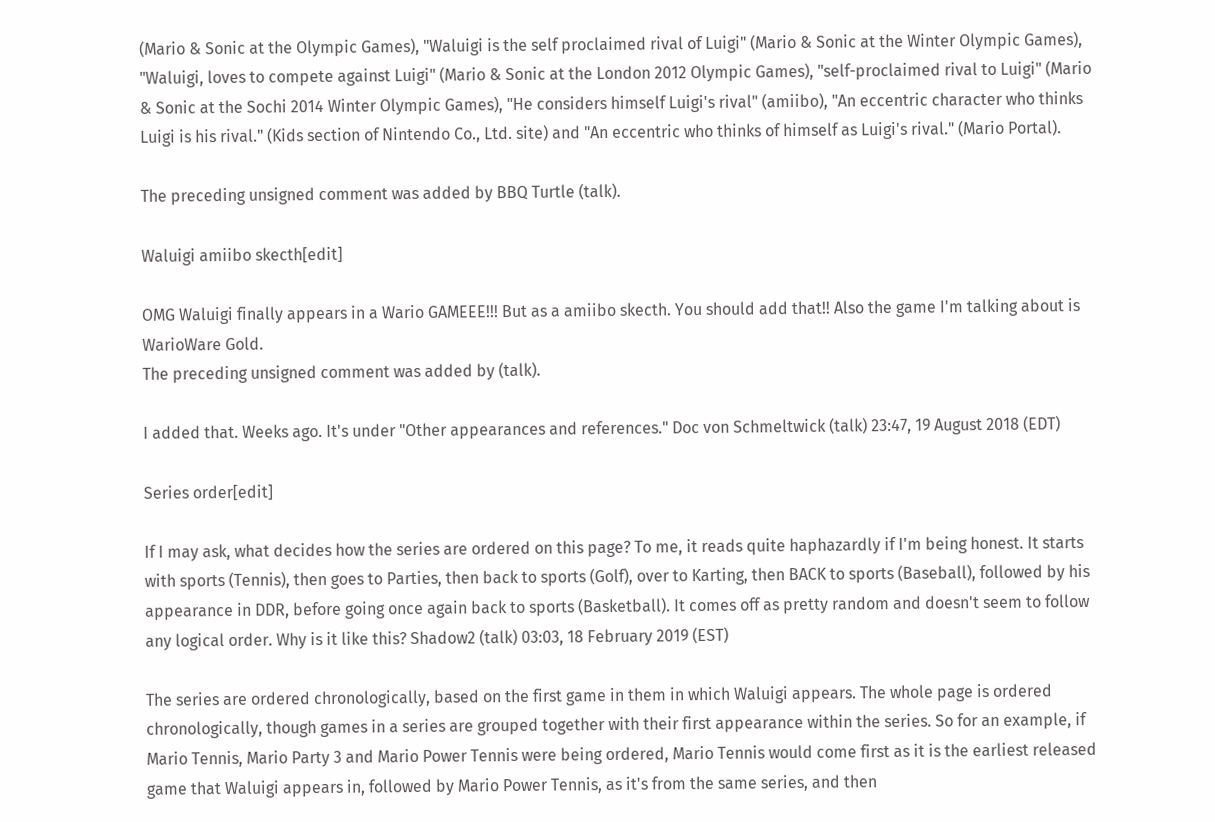(Mario & Sonic at the Olympic Games), "Waluigi is the self proclaimed rival of Luigi" (Mario & Sonic at the Winter Olympic Games), "Waluigi, loves to compete against Luigi" (Mario & Sonic at the London 2012 Olympic Games), "self-proclaimed rival to Luigi" (Mario & Sonic at the Sochi 2014 Winter Olympic Games), "He considers himself Luigi's rival" (amiibo), "An eccentric character who thinks Luigi is his rival." (Kids section of Nintendo Co., Ltd. site) and "An eccentric who thinks of himself as Luigi's rival." (Mario Portal).

The preceding unsigned comment was added by BBQ Turtle (talk).

Waluigi amiibo skecth[edit]

OMG Waluigi finally appears in a Wario GAMEEE!!! But as a amiibo skecth. You should add that!! Also the game I'm talking about is WarioWare Gold.
The preceding unsigned comment was added by (talk).

I added that. Weeks ago. It's under "Other appearances and references." Doc von Schmeltwick (talk) 23:47, 19 August 2018 (EDT)

Series order[edit]

If I may ask, what decides how the series are ordered on this page? To me, it reads quite haphazardly if I'm being honest. It starts with sports (Tennis), then goes to Parties, then back to sports (Golf), over to Karting, then BACK to sports (Baseball), followed by his appearance in DDR, before going once again back to sports (Basketball). It comes off as pretty random and doesn't seem to follow any logical order. Why is it like this? Shadow2 (talk) 03:03, 18 February 2019 (EST)

The series are ordered chronologically, based on the first game in them in which Waluigi appears. The whole page is ordered chronologically, though games in a series are grouped together with their first appearance within the series. So for an example, if Mario Tennis, Mario Party 3 and Mario Power Tennis were being ordered, Mario Tennis would come first as it is the earliest released game that Waluigi appears in, followed by Mario Power Tennis, as it's from the same series, and then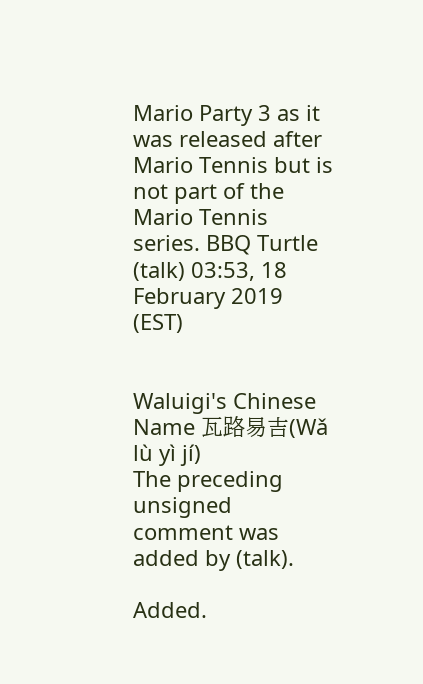Mario Party 3 as it was released after Mario Tennis but is not part of the Mario Tennis series. BBQ Turtle (talk) 03:53, 18 February 2019 (EST)


Waluigi's Chinese Name 瓦路易吉(Wǎ lù yì jí)
The preceding unsigned comment was added by (talk).

Added.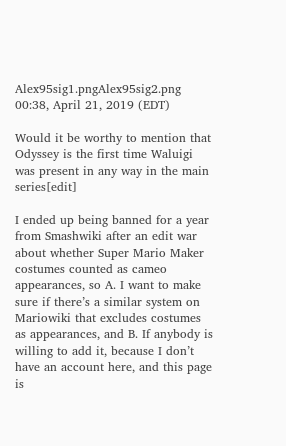Alex95sig1.pngAlex95sig2.png 00:38, April 21, 2019 (EDT)

Would it be worthy to mention that Odyssey is the first time Waluigi was present in any way in the main series[edit]

I ended up being banned for a year from Smashwiki after an edit war about whether Super Mario Maker costumes counted as cameo appearances, so A. I want to make sure if there’s a similar system on Mariowiki that excludes costumes as appearances, and B. If anybody is willing to add it, because I don’t have an account here, and this page is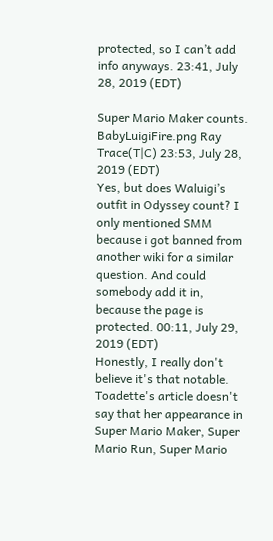protected, so I can’t add info anyways. 23:41, July 28, 2019 (EDT)

Super Mario Maker counts. BabyLuigiFire.png Ray Trace(T|C) 23:53, July 28, 2019 (EDT)
Yes, but does Waluigi’s outfit in Odyssey count? I only mentioned SMM because i got banned from another wiki for a similar question. And could somebody add it in, because the page is protected. 00:11, July 29, 2019 (EDT)
Honestly, I really don't believe it's that notable. Toadette's article doesn't say that her appearance in Super Mario Maker, Super Mario Run, Super Mario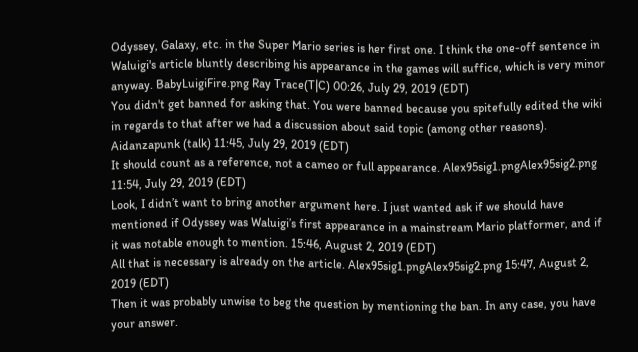Odyssey, Galaxy, etc. in the Super Mario series is her first one. I think the one-off sentence in Waluigi's article bluntly describing his appearance in the games will suffice, which is very minor anyway. BabyLuigiFire.png Ray Trace(T|C) 00:26, July 29, 2019 (EDT)
You didn't get banned for asking that. You were banned because you spitefully edited the wiki in regards to that after we had a discussion about said topic (among other reasons). Aidanzapunk (talk) 11:45, July 29, 2019 (EDT)
It should count as a reference, not a cameo or full appearance. Alex95sig1.pngAlex95sig2.png 11:54, July 29, 2019 (EDT)
Look, I didn’t want to bring another argument here. I just wanted ask if we should have mentioned if Odyssey was Waluigi’s first appearance in a mainstream Mario platformer, and if it was notable enough to mention. 15:46, August 2, 2019 (EDT)
All that is necessary is already on the article. Alex95sig1.pngAlex95sig2.png 15:47, August 2, 2019 (EDT)
Then it was probably unwise to beg the question by mentioning the ban. In any case, you have your answer.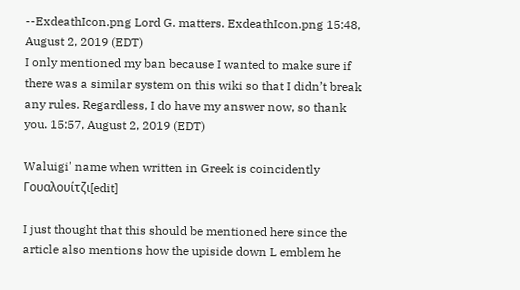--ExdeathIcon.png Lord G. matters. ExdeathIcon.png 15:48, August 2, 2019 (EDT)
I only mentioned my ban because I wanted to make sure if there was a similar system on this wiki so that I didn’t break any rules. Regardless, I do have my answer now, so thank you. 15:57, August 2, 2019 (EDT)

Waluigi' name when written in Greek is coincidently Γουαλουίτζι[edit]

I just thought that this should be mentioned here since the article also mentions how the upiside down L emblem he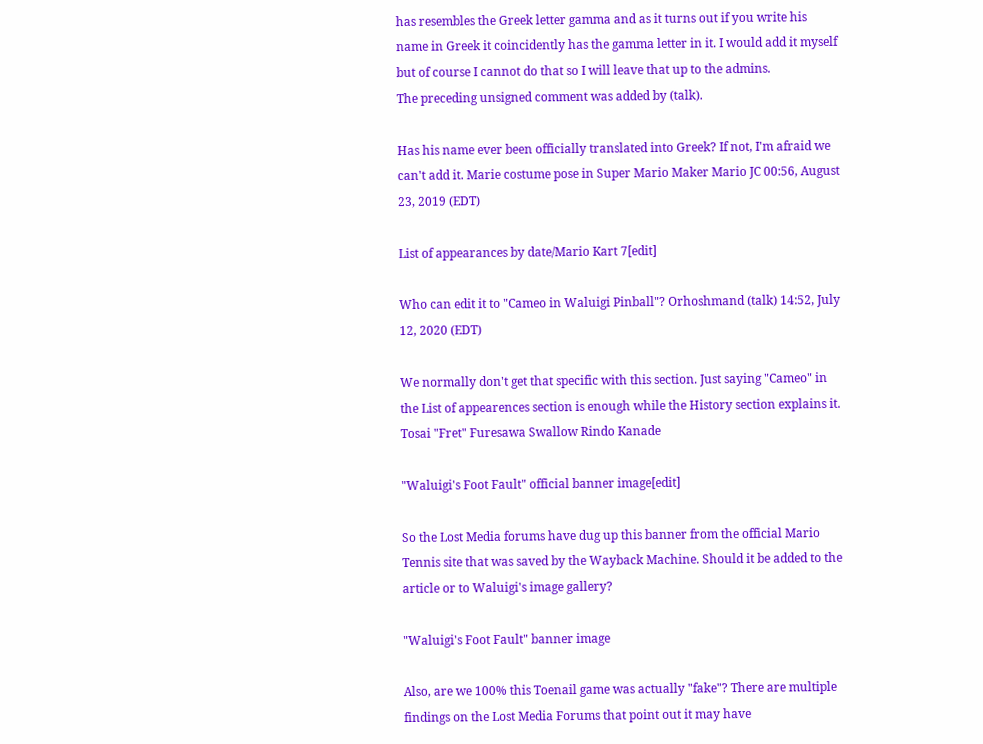has resembles the Greek letter gamma and as it turns out if you write his name in Greek it coincidently has the gamma letter in it. I would add it myself but of course I cannot do that so I will leave that up to the admins.
The preceding unsigned comment was added by (talk).

Has his name ever been officially translated into Greek? If not, I'm afraid we can't add it. Marie costume pose in Super Mario Maker Mario JC 00:56, August 23, 2019 (EDT)

List of appearances by date/Mario Kart 7[edit]

Who can edit it to "Cameo in Waluigi Pinball"? Orhoshmand (talk) 14:52, July 12, 2020 (EDT)

We normally don't get that specific with this section. Just saying "Cameo" in the List of appearences section is enough while the History section explains it. Tosai "Fret" Furesawa Swallow Rindo Kanade

"Waluigi's Foot Fault" official banner image[edit]

So the Lost Media forums have dug up this banner from the official Mario Tennis site that was saved by the Wayback Machine. Should it be added to the article or to Waluigi's image gallery?

"Waluigi's Foot Fault" banner image

Also, are we 100% this Toenail game was actually "fake"? There are multiple findings on the Lost Media Forums that point out it may have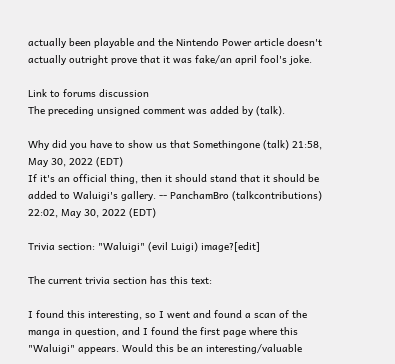actually been playable and the Nintendo Power article doesn't actually outright prove that it was fake/an april fool's joke.

Link to forums discussion
The preceding unsigned comment was added by (talk).

Why did you have to show us that Somethingone (talk) 21:58, May 30, 2022 (EDT)
If it's an official thing, then it should stand that it should be added to Waluigi's gallery. -- PanchamBro (talkcontributions) 22:02, May 30, 2022 (EDT)

Trivia section: "Waluigi" (evil Luigi) image?[edit]

The current trivia section has this text:

I found this interesting, so I went and found a scan of the manga in question, and I found the first page where this "Waluigi" appears. Would this be an interesting/valuable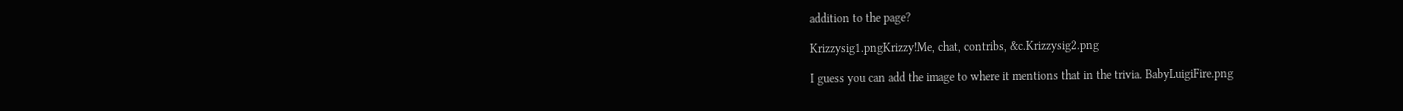addition to the page?

Krizzysig1.pngKrizzy!Me, chat, contribs, &c.Krizzysig2.png

I guess you can add the image to where it mentions that in the trivia. BabyLuigiFire.png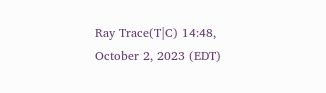Ray Trace(T|C) 14:48, October 2, 2023 (EDT)